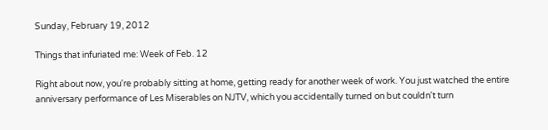Sunday, February 19, 2012

Things that infuriated me: Week of Feb. 12

Right about now, you're probably sitting at home, getting ready for another week of work. You just watched the entire anniversary performance of Les Miserables on NJTV, which you accidentally turned on but couldn't turn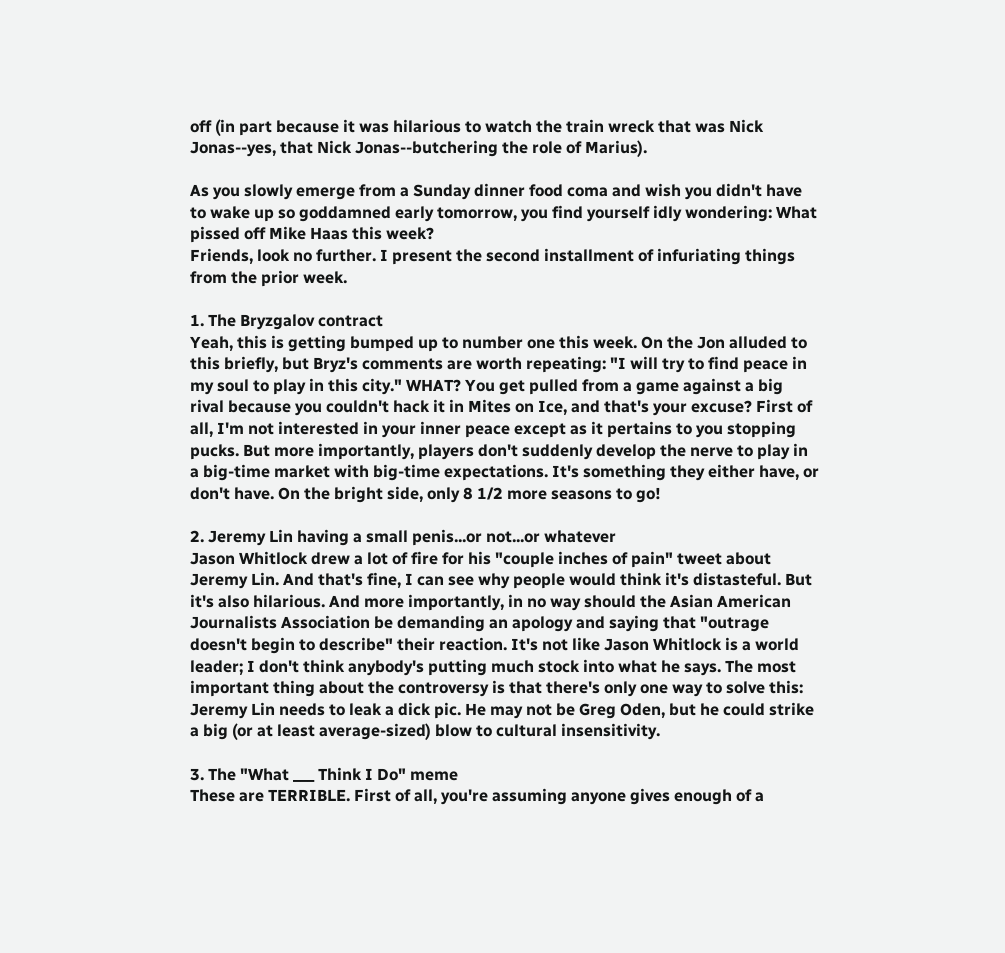off (in part because it was hilarious to watch the train wreck that was Nick Jonas--yes, that Nick Jonas--butchering the role of Marius).

As you slowly emerge from a Sunday dinner food coma and wish you didn't have to wake up so goddamned early tomorrow, you find yourself idly wondering: What pissed off Mike Haas this week?
Friends, look no further. I present the second installment of infuriating things from the prior week.

1. The Bryzgalov contract
Yeah, this is getting bumped up to number one this week. On the Jon alluded to this briefly, but Bryz's comments are worth repeating: "I will try to find peace in my soul to play in this city." WHAT? You get pulled from a game against a big rival because you couldn't hack it in Mites on Ice, and that's your excuse? First of all, I'm not interested in your inner peace except as it pertains to you stopping pucks. But more importantly, players don't suddenly develop the nerve to play in a big-time market with big-time expectations. It's something they either have, or don't have. On the bright side, only 8 1/2 more seasons to go!

2. Jeremy Lin having a small penis...or not...or whatever
Jason Whitlock drew a lot of fire for his "couple inches of pain" tweet about Jeremy Lin. And that's fine, I can see why people would think it's distasteful. But it's also hilarious. And more importantly, in no way should the Asian American Journalists Association be demanding an apology and saying that "outrage doesn't begin to describe" their reaction. It's not like Jason Whitlock is a world leader; I don't think anybody's putting much stock into what he says. The most important thing about the controversy is that there's only one way to solve this: Jeremy Lin needs to leak a dick pic. He may not be Greg Oden, but he could strike a big (or at least average-sized) blow to cultural insensitivity.

3. The "What ___ Think I Do" meme
These are TERRIBLE. First of all, you're assuming anyone gives enough of a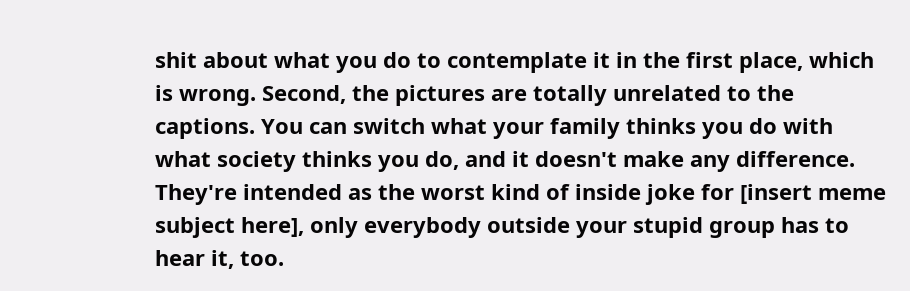shit about what you do to contemplate it in the first place, which is wrong. Second, the pictures are totally unrelated to the captions. You can switch what your family thinks you do with what society thinks you do, and it doesn't make any difference. They're intended as the worst kind of inside joke for [insert meme subject here], only everybody outside your stupid group has to hear it, too.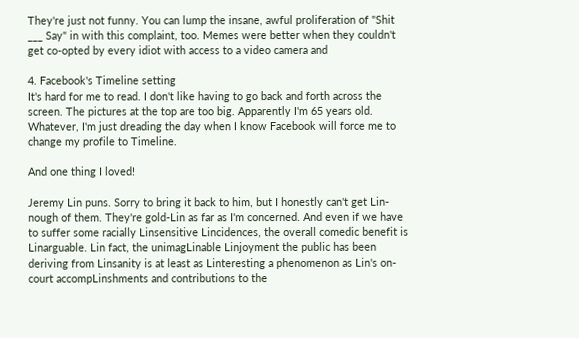They're just not funny. You can lump the insane, awful proliferation of "Shit ___ Say" in with this complaint, too. Memes were better when they couldn't get co-opted by every idiot with access to a video camera and

4. Facebook's Timeline setting
It's hard for me to read. I don't like having to go back and forth across the screen. The pictures at the top are too big. Apparently I'm 65 years old. Whatever, I'm just dreading the day when I know Facebook will force me to change my profile to Timeline.

And one thing I loved!

Jeremy Lin puns. Sorry to bring it back to him, but I honestly can't get Lin-nough of them. They're gold-Lin as far as I'm concerned. And even if we have to suffer some racially Linsensitive Lincidences, the overall comedic benefit is Linarguable. Lin fact, the unimagLinable Linjoyment the public has been deriving from Linsanity is at least as Linteresting a phenomenon as Lin's on-court accompLinshments and contributions to the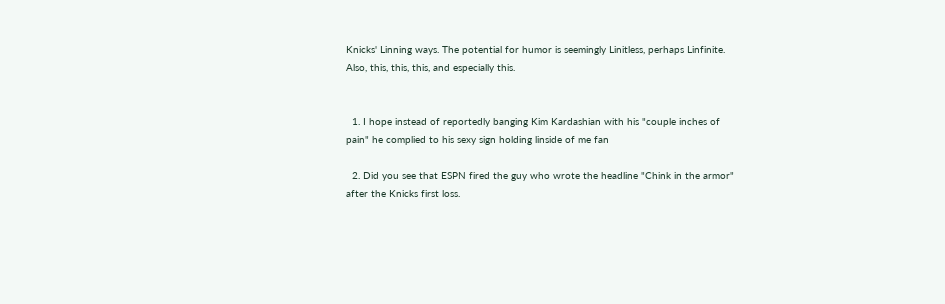Knicks' Linning ways. The potential for humor is seemingly Linitless, perhaps Linfinite. Also, this, this, this, and especially this.


  1. I hope instead of reportedly banging Kim Kardashian with his "couple inches of pain" he complied to his sexy sign holding linside of me fan

  2. Did you see that ESPN fired the guy who wrote the headline "Chink in the armor" after the Knicks first loss.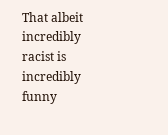That albeit incredibly racist is incredibly funny